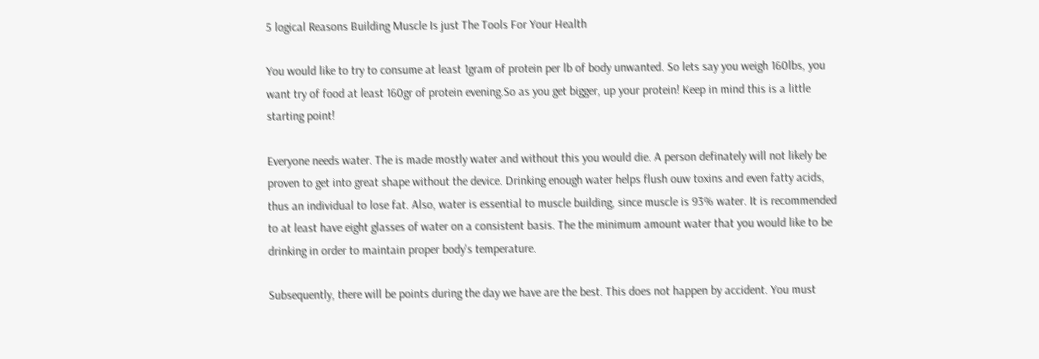5 logical Reasons Building Muscle Is just The Tools For Your Health

You would like to try to consume at least 1gram of protein per lb of body unwanted. So lets say you weigh 160lbs, you want try of food at least 160gr of protein evening.So as you get bigger, up your protein! Keep in mind this is a little starting point!

Everyone needs water. The is made mostly water and without this you would die. A person definately will not likely be proven to get into great shape without the device. Drinking enough water helps flush ouw toxins and even fatty acids, thus an individual to lose fat. Also, water is essential to muscle building, since muscle is 93% water. It is recommended to at least have eight glasses of water on a consistent basis. The the minimum amount water that you would like to be drinking in order to maintain proper body's temperature.

Subsequently, there will be points during the day we have are the best. This does not happen by accident. You must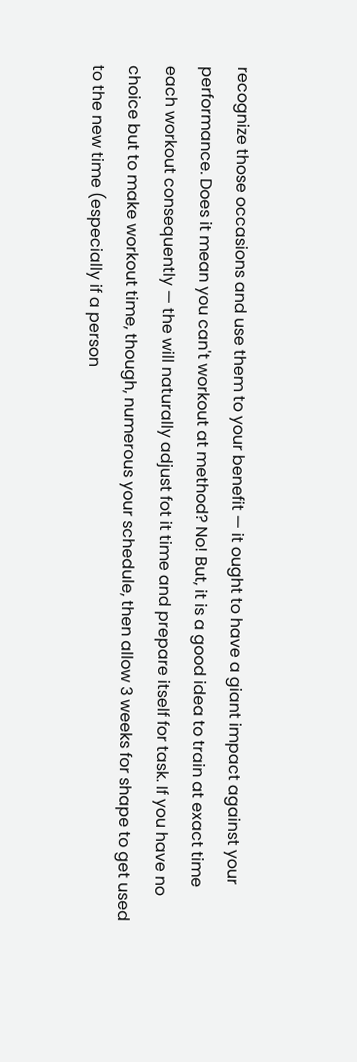recognize those occasions and use them to your benefit — it ought to have a giant impact against your performance. Does it mean you can't workout at method? No! But, it is a good idea to train at exact time each workout consequently — the will naturally adjust fot it time and prepare itself for task. If you have no choice but to make workout time, though, numerous your schedule, then allow 3 weeks for shape to get used to the new time (especially if a person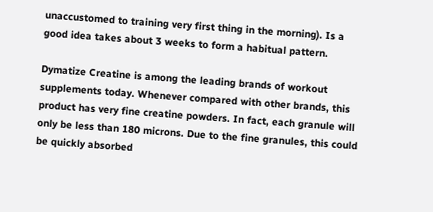unaccustomed to training very first thing in the morning). Is a good idea takes about 3 weeks to form a habitual pattern.

Dymatize Creatine is among the leading brands of workout supplements today. Whenever compared with other brands, this product has very fine creatine powders. In fact, each granule will only be less than 180 microns. Due to the fine granules, this could be quickly absorbed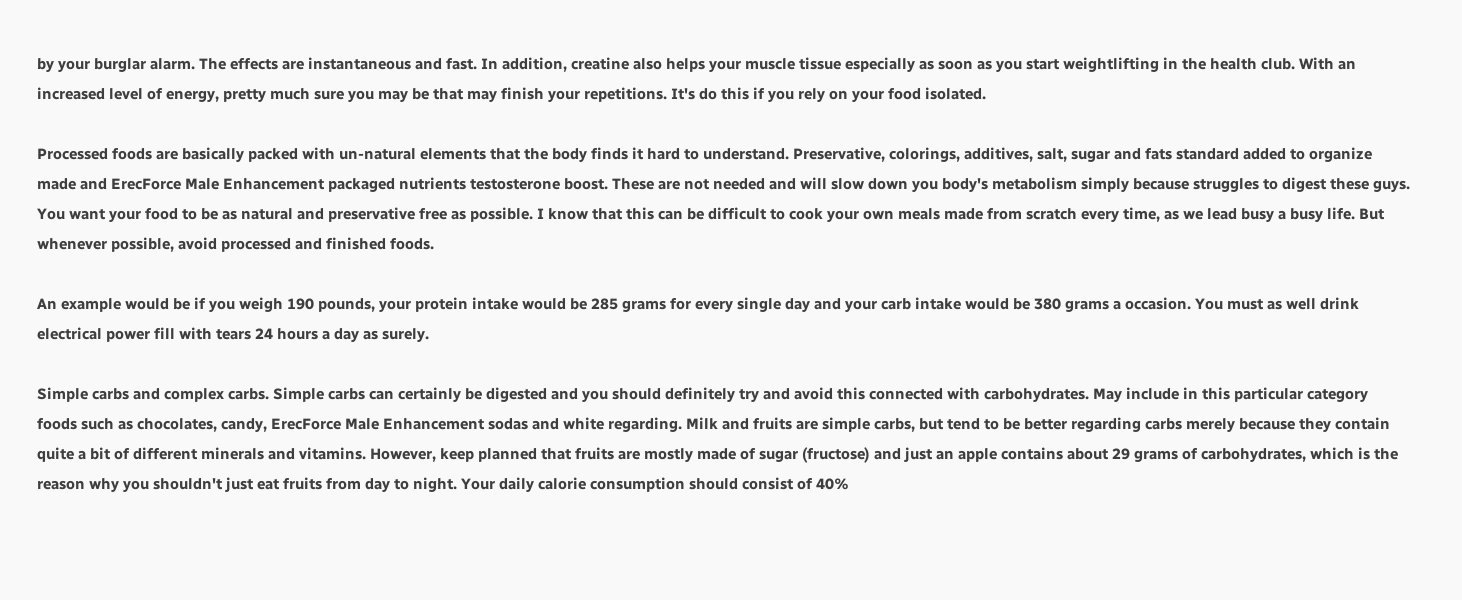by your burglar alarm. The effects are instantaneous and fast. In addition, creatine also helps your muscle tissue especially as soon as you start weightlifting in the health club. With an increased level of energy, pretty much sure you may be that may finish your repetitions. It's do this if you rely on your food isolated.

Processed foods are basically packed with un-natural elements that the body finds it hard to understand. Preservative, colorings, additives, salt, sugar and fats standard added to organize made and ErecForce Male Enhancement packaged nutrients testosterone boost. These are not needed and will slow down you body's metabolism simply because struggles to digest these guys. You want your food to be as natural and preservative free as possible. I know that this can be difficult to cook your own meals made from scratch every time, as we lead busy a busy life. But whenever possible, avoid processed and finished foods.

An example would be if you weigh 190 pounds, your protein intake would be 285 grams for every single day and your carb intake would be 380 grams a occasion. You must as well drink electrical power fill with tears 24 hours a day as surely.

Simple carbs and complex carbs. Simple carbs can certainly be digested and you should definitely try and avoid this connected with carbohydrates. May include in this particular category foods such as chocolates, candy, ErecForce Male Enhancement sodas and white regarding. Milk and fruits are simple carbs, but tend to be better regarding carbs merely because they contain quite a bit of different minerals and vitamins. However, keep planned that fruits are mostly made of sugar (fructose) and just an apple contains about 29 grams of carbohydrates, which is the reason why you shouldn't just eat fruits from day to night. Your daily calorie consumption should consist of 40%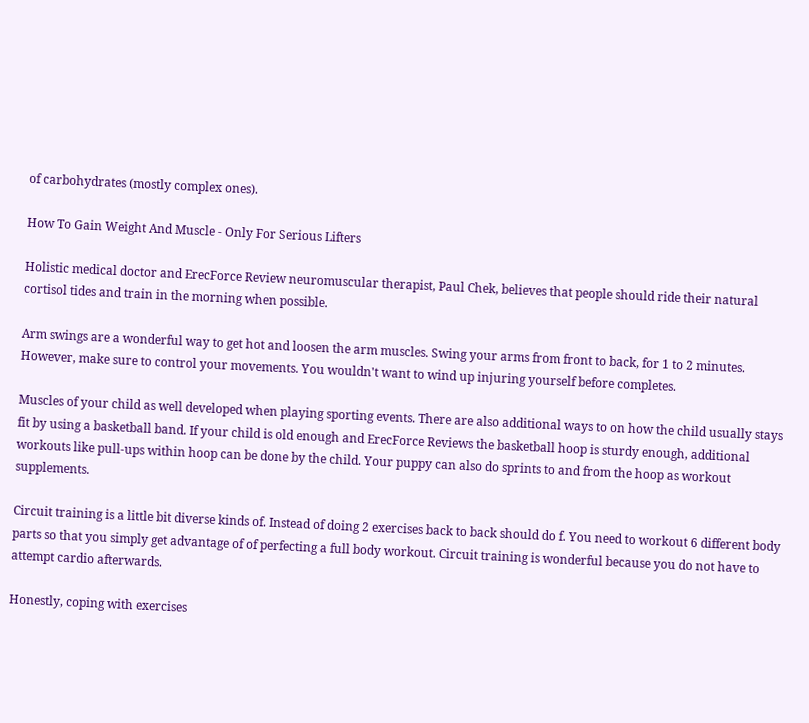of carbohydrates (mostly complex ones).

How To Gain Weight And Muscle - Only For Serious Lifters

Holistic medical doctor and ErecForce Review neuromuscular therapist, Paul Chek, believes that people should ride their natural cortisol tides and train in the morning when possible.

Arm swings are a wonderful way to get hot and loosen the arm muscles. Swing your arms from front to back, for 1 to 2 minutes. However, make sure to control your movements. You wouldn't want to wind up injuring yourself before completes.

Muscles of your child as well developed when playing sporting events. There are also additional ways to on how the child usually stays fit by using a basketball band. If your child is old enough and ErecForce Reviews the basketball hoop is sturdy enough, additional workouts like pull-ups within hoop can be done by the child. Your puppy can also do sprints to and from the hoop as workout supplements.

Circuit training is a little bit diverse kinds of. Instead of doing 2 exercises back to back should do f. You need to workout 6 different body parts so that you simply get advantage of of perfecting a full body workout. Circuit training is wonderful because you do not have to attempt cardio afterwards.

Honestly, coping with exercises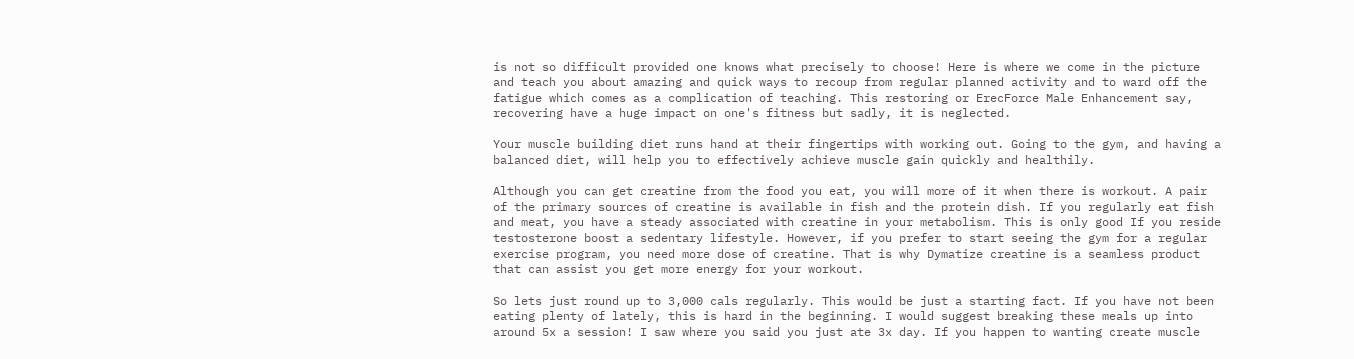is not so difficult provided one knows what precisely to choose! Here is where we come in the picture and teach you about amazing and quick ways to recoup from regular planned activity and to ward off the fatigue which comes as a complication of teaching. This restoring or ErecForce Male Enhancement say, recovering have a huge impact on one's fitness but sadly, it is neglected.

Your muscle building diet runs hand at their fingertips with working out. Going to the gym, and having a balanced diet, will help you to effectively achieve muscle gain quickly and healthily.

Although you can get creatine from the food you eat, you will more of it when there is workout. A pair of the primary sources of creatine is available in fish and the protein dish. If you regularly eat fish and meat, you have a steady associated with creatine in your metabolism. This is only good If you reside testosterone boost a sedentary lifestyle. However, if you prefer to start seeing the gym for a regular exercise program, you need more dose of creatine. That is why Dymatize creatine is a seamless product that can assist you get more energy for your workout.

So lets just round up to 3,000 cals regularly. This would be just a starting fact. If you have not been eating plenty of lately, this is hard in the beginning. I would suggest breaking these meals up into around 5x a session! I saw where you said you just ate 3x day. If you happen to wanting create muscle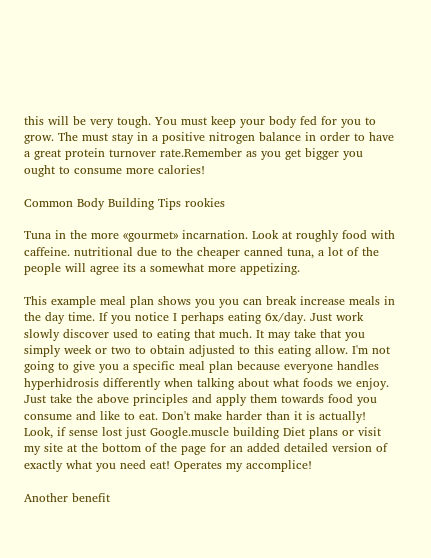this will be very tough. You must keep your body fed for you to grow. The must stay in a positive nitrogen balance in order to have a great protein turnover rate.Remember as you get bigger you ought to consume more calories!

Common Body Building Tips rookies

Tuna in the more «gourmet» incarnation. Look at roughly food with caffeine. nutritional due to the cheaper canned tuna, a lot of the people will agree its a somewhat more appetizing.

This example meal plan shows you you can break increase meals in the day time. If you notice I perhaps eating 6x/day. Just work slowly discover used to eating that much. It may take that you simply week or two to obtain adjusted to this eating allow. I'm not going to give you a specific meal plan because everyone handles hyperhidrosis differently when talking about what foods we enjoy. Just take the above principles and apply them towards food you consume and like to eat. Don't make harder than it is actually! Look, if sense lost just Google.muscle building Diet plans or visit my site at the bottom of the page for an added detailed version of exactly what you need eat! Operates my accomplice!

Another benefit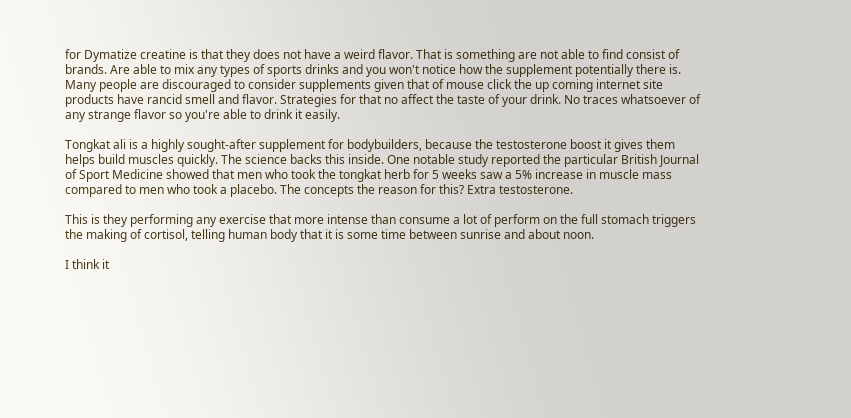for Dymatize creatine is that they does not have a weird flavor. That is something are not able to find consist of brands. Are able to mix any types of sports drinks and you won't notice how the supplement potentially there is. Many people are discouraged to consider supplements given that of mouse click the up coming internet site products have rancid smell and flavor. Strategies for that no affect the taste of your drink. No traces whatsoever of any strange flavor so you're able to drink it easily.

Tongkat ali is a highly sought-after supplement for bodybuilders, because the testosterone boost it gives them helps build muscles quickly. The science backs this inside. One notable study reported the particular British Journal of Sport Medicine showed that men who took the tongkat herb for 5 weeks saw a 5% increase in muscle mass compared to men who took a placebo. The concepts the reason for this? Extra testosterone.

This is they performing any exercise that more intense than consume a lot of perform on the full stomach triggers the making of cortisol, telling human body that it is some time between sunrise and about noon.

I think it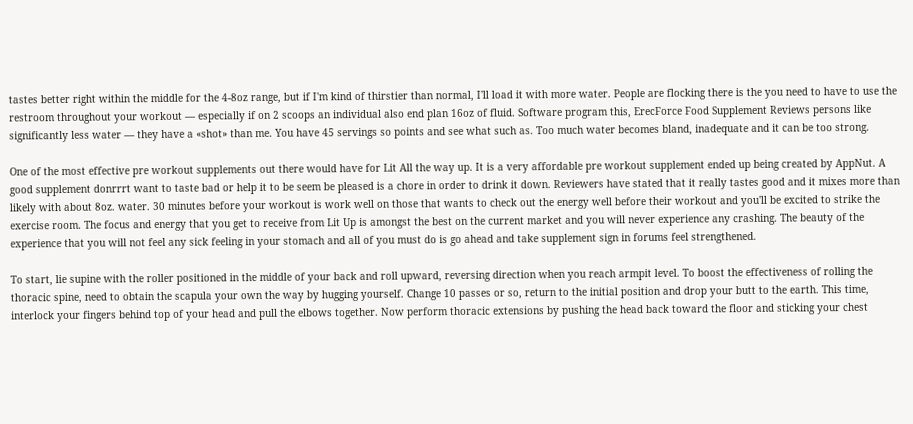tastes better right within the middle for the 4-8oz range, but if I'm kind of thirstier than normal, I'll load it with more water. People are flocking there is the you need to have to use the restroom throughout your workout — especially if on 2 scoops an individual also end plan 16oz of fluid. Software program this, ErecForce Food Supplement Reviews persons like significantly less water — they have a «shot» than me. You have 45 servings so points and see what such as. Too much water becomes bland, inadequate and it can be too strong.

One of the most effective pre workout supplements out there would have for Lit All the way up. It is a very affordable pre workout supplement ended up being created by AppNut. A good supplement donrrrt want to taste bad or help it to be seem be pleased is a chore in order to drink it down. Reviewers have stated that it really tastes good and it mixes more than likely with about 8oz. water. 30 minutes before your workout is work well on those that wants to check out the energy well before their workout and you'll be excited to strike the exercise room. The focus and energy that you get to receive from Lit Up is amongst the best on the current market and you will never experience any crashing. The beauty of the experience that you will not feel any sick feeling in your stomach and all of you must do is go ahead and take supplement sign in forums feel strengthened.

To start, lie supine with the roller positioned in the middle of your back and roll upward, reversing direction when you reach armpit level. To boost the effectiveness of rolling the thoracic spine, need to obtain the scapula your own the way by hugging yourself. Change 10 passes or so, return to the initial position and drop your butt to the earth. This time, interlock your fingers behind top of your head and pull the elbows together. Now perform thoracic extensions by pushing the head back toward the floor and sticking your chest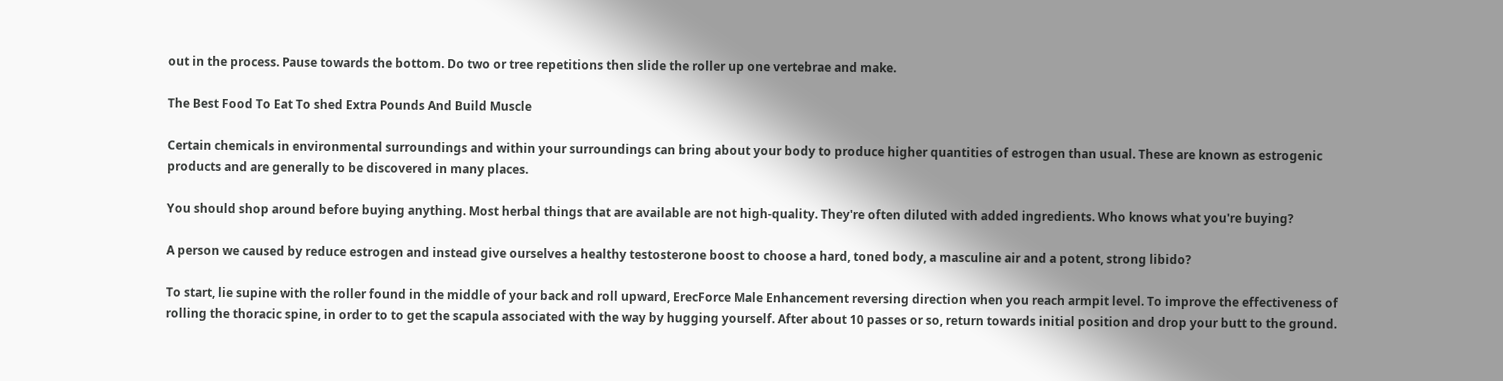out in the process. Pause towards the bottom. Do two or tree repetitions then slide the roller up one vertebrae and make.

The Best Food To Eat To shed Extra Pounds And Build Muscle

Certain chemicals in environmental surroundings and within your surroundings can bring about your body to produce higher quantities of estrogen than usual. These are known as estrogenic products and are generally to be discovered in many places.

You should shop around before buying anything. Most herbal things that are available are not high-quality. They're often diluted with added ingredients. Who knows what you're buying?

A person we caused by reduce estrogen and instead give ourselves a healthy testosterone boost to choose a hard, toned body, a masculine air and a potent, strong libido?

To start, lie supine with the roller found in the middle of your back and roll upward, ErecForce Male Enhancement reversing direction when you reach armpit level. To improve the effectiveness of rolling the thoracic spine, in order to to get the scapula associated with the way by hugging yourself. After about 10 passes or so, return towards initial position and drop your butt to the ground.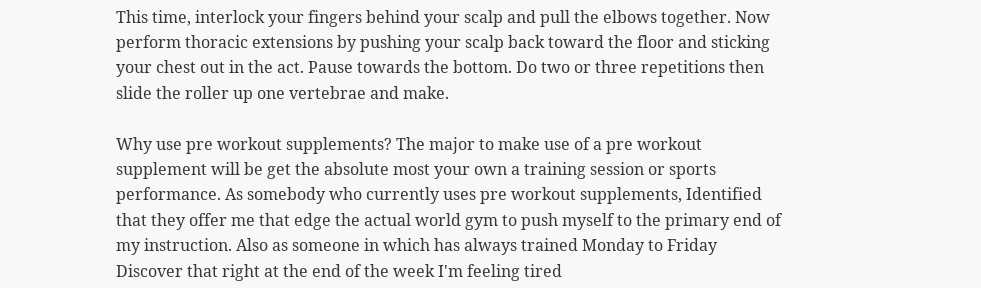This time, interlock your fingers behind your scalp and pull the elbows together. Now perform thoracic extensions by pushing your scalp back toward the floor and sticking your chest out in the act. Pause towards the bottom. Do two or three repetitions then slide the roller up one vertebrae and make.

Why use pre workout supplements? The major to make use of a pre workout supplement will be get the absolute most your own a training session or sports performance. As somebody who currently uses pre workout supplements, Identified that they offer me that edge the actual world gym to push myself to the primary end of my instruction. Also as someone in which has always trained Monday to Friday Discover that right at the end of the week I'm feeling tired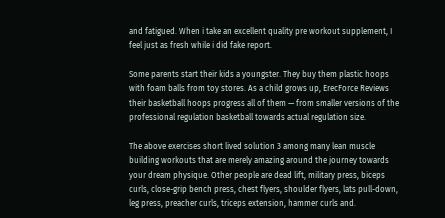and fatigued. When i take an excellent quality pre workout supplement, I feel just as fresh while i did fake report.

Some parents start their kids a youngster. They buy them plastic hoops with foam balls from toy stores. As a child grows up, ErecForce Reviews their basketball hoops progress all of them — from smaller versions of the professional regulation basketball towards actual regulation size.

The above exercises short lived solution 3 among many lean muscle building workouts that are merely amazing around the journey towards your dream physique. Other people are dead lift, military press, biceps curls, close-grip bench press, chest flyers, shoulder flyers, lats pull-down, leg press, preacher curls, triceps extension, hammer curls and.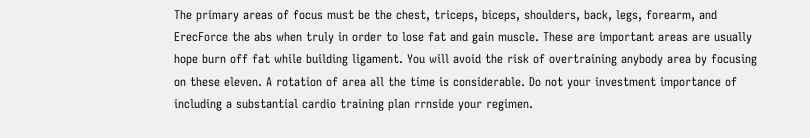The primary areas of focus must be the chest, triceps, biceps, shoulders, back, legs, forearm, and ErecForce the abs when truly in order to lose fat and gain muscle. These are important areas are usually hope burn off fat while building ligament. You will avoid the risk of overtraining anybody area by focusing on these eleven. A rotation of area all the time is considerable. Do not your investment importance of including a substantial cardio training plan rrnside your regimen.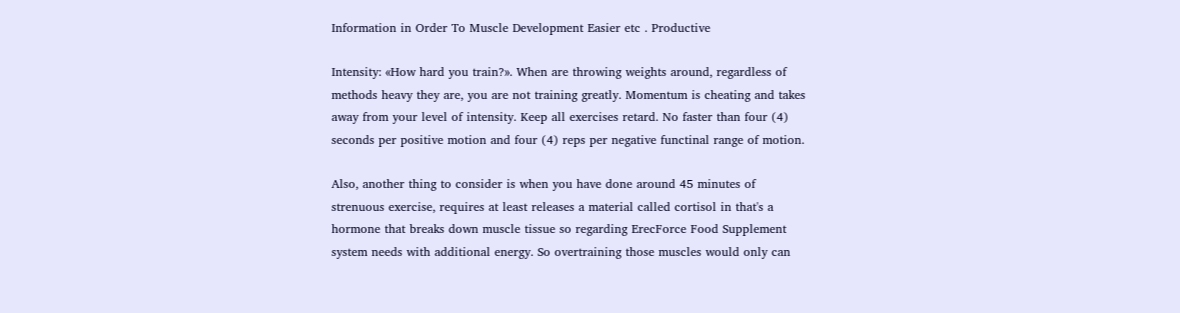Information in Order To Muscle Development Easier etc . Productive

Intensity: «How hard you train?». When are throwing weights around, regardless of methods heavy they are, you are not training greatly. Momentum is cheating and takes away from your level of intensity. Keep all exercises retard. No faster than four (4) seconds per positive motion and four (4) reps per negative functinal range of motion.

Also, another thing to consider is when you have done around 45 minutes of strenuous exercise, requires at least releases a material called cortisol in that's a hormone that breaks down muscle tissue so regarding ErecForce Food Supplement system needs with additional energy. So overtraining those muscles would only can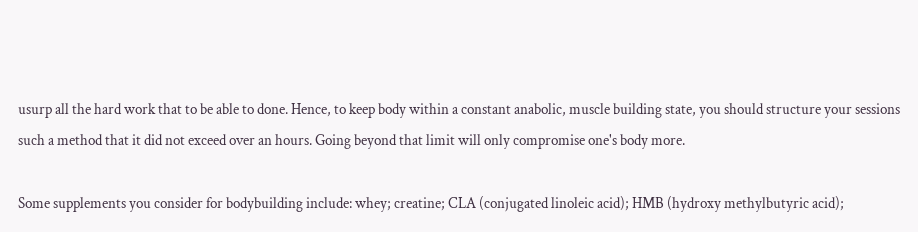usurp all the hard work that to be able to done. Hence, to keep body within a constant anabolic, muscle building state, you should structure your sessions such a method that it did not exceed over an hours. Going beyond that limit will only compromise one's body more.

Some supplements you consider for bodybuilding include: whey; creatine; CLA (conjugated linoleic acid); HMB (hydroxy methylbutyric acid);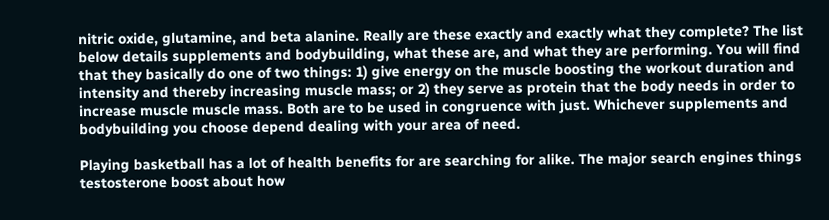nitric oxide, glutamine, and beta alanine. Really are these exactly and exactly what they complete? The list below details supplements and bodybuilding, what these are, and what they are performing. You will find that they basically do one of two things: 1) give energy on the muscle boosting the workout duration and intensity and thereby increasing muscle mass; or 2) they serve as protein that the body needs in order to increase muscle muscle mass. Both are to be used in congruence with just. Whichever supplements and bodybuilding you choose depend dealing with your area of need.

Playing basketball has a lot of health benefits for are searching for alike. The major search engines things testosterone boost about how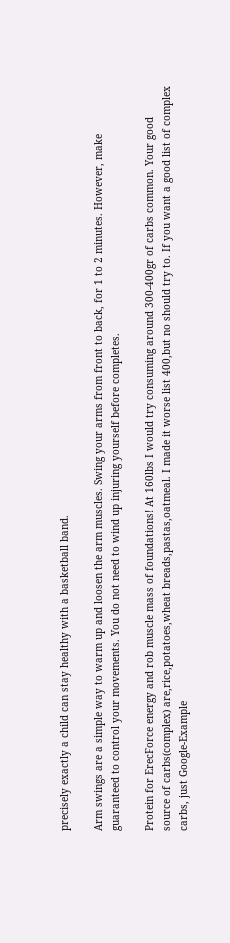precisely exactly a child can stay healthy with a basketball band.

Arm swings are a simple way to warm up and loosen the arm muscles. Swing your arms from front to back, for 1 to 2 minutes. However, make guaranteed to control your movements. You do not need to wind up injuring yourself before completes.

Protein for ErecForce energy and rob muscle mass of foundations! At 160lbs I would try consuming around 300-400gr of carbs common. Your good source of carbs(complex) are,rice,potatoes,wheat breads,pastas,oatmeal. I made it worse list 400,but no should try to. If you want a good list of complex carbs, just Google-Example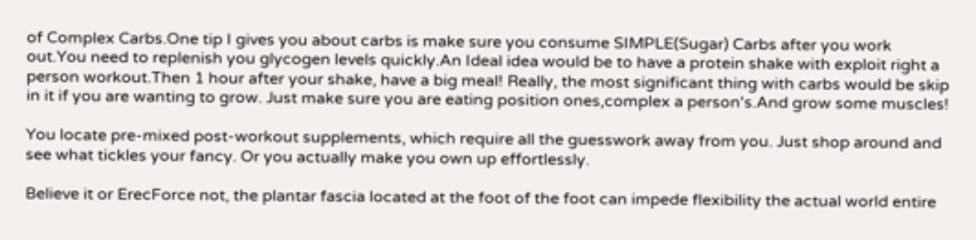of Complex Carbs.One tip I gives you about carbs is make sure you consume SIMPLE(Sugar) Carbs after you work out.You need to replenish you glycogen levels quickly.An Ideal idea would be to have a protein shake with exploit right a person workout.Then 1 hour after your shake, have a big meal! Really, the most significant thing with carbs would be skip in it if you are wanting to grow. Just make sure you are eating position ones,complex a person's.And grow some muscles!

You locate pre-mixed post-workout supplements, which require all the guesswork away from you. Just shop around and see what tickles your fancy. Or you actually make you own up effortlessly.

Believe it or ErecForce not, the plantar fascia located at the foot of the foot can impede flexibility the actual world entire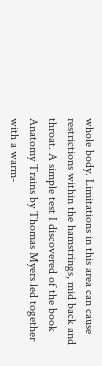whole body. Limitations in this area can cause restrictions within the hamstrings, mid back and throat. A simple test I discovered of the book Anatomy Trains by Thomas Myers led together with a warm-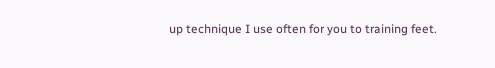up technique I use often for you to training feet.